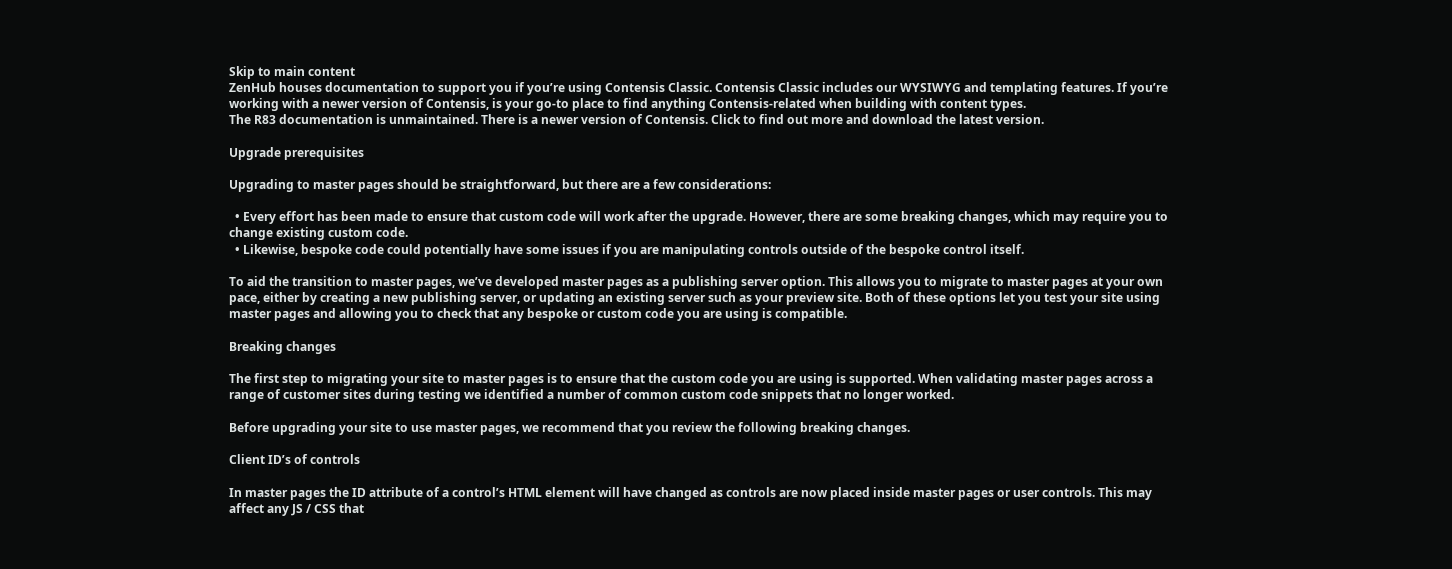Skip to main content
ZenHub houses documentation to support you if you’re using Contensis Classic. Contensis Classic includes our WYSIWYG and templating features. If you’re working with a newer version of Contensis, is your go-to place to find anything Contensis-related when building with content types.
The R83 documentation is unmaintained. There is a newer version of Contensis. Click to find out more and download the latest version.

Upgrade prerequisites

Upgrading to master pages should be straightforward, but there are a few considerations:

  • Every effort has been made to ensure that custom code will work after the upgrade. However, there are some breaking changes, which may require you to change existing custom code.
  • Likewise, bespoke code could potentially have some issues if you are manipulating controls outside of the bespoke control itself.

To aid the transition to master pages, we’ve developed master pages as a publishing server option. This allows you to migrate to master pages at your own pace, either by creating a new publishing server, or updating an existing server such as your preview site. Both of these options let you test your site using master pages and allowing you to check that any bespoke or custom code you are using is compatible.

Breaking changes

The first step to migrating your site to master pages is to ensure that the custom code you are using is supported. When validating master pages across a range of customer sites during testing we identified a number of common custom code snippets that no longer worked.

Before upgrading your site to use master pages, we recommend that you review the following breaking changes.

Client ID’s of controls

In master pages the ID attribute of a control’s HTML element will have changed as controls are now placed inside master pages or user controls. This may affect any JS / CSS that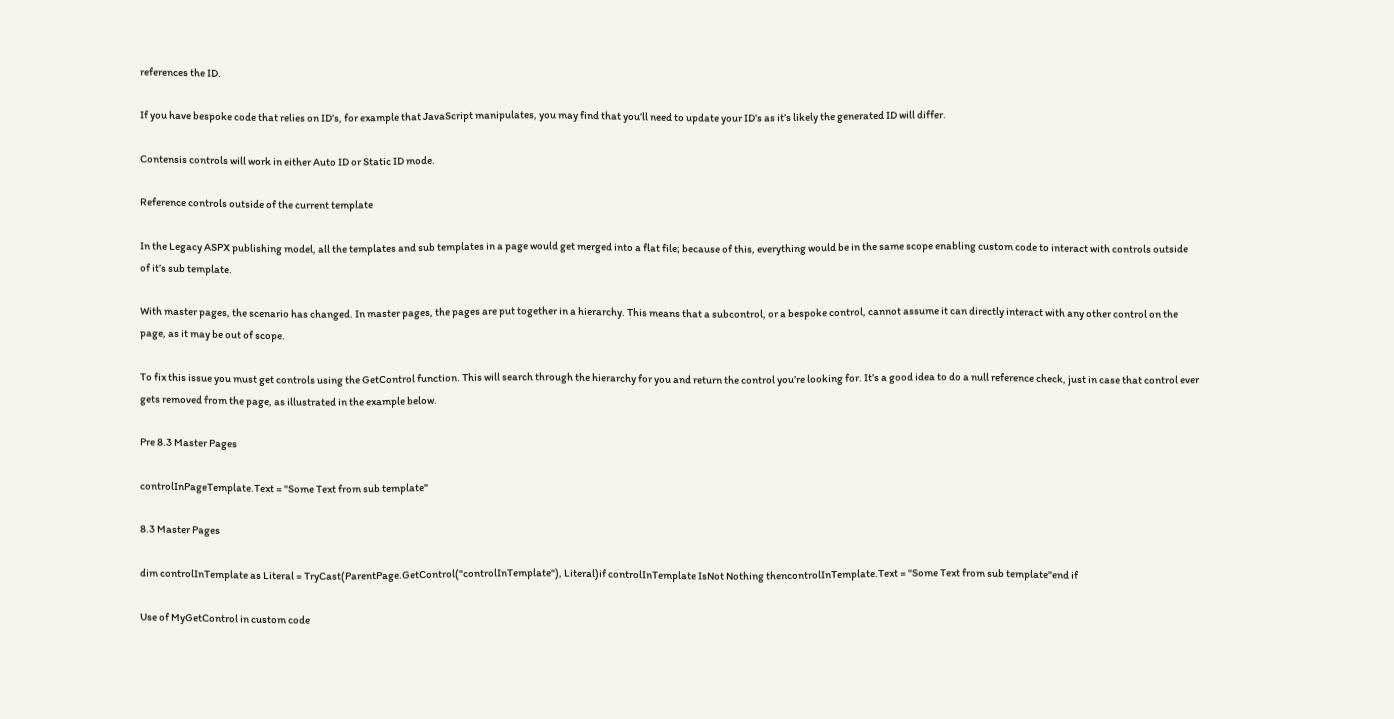references the ID.

If you have bespoke code that relies on ID’s, for example that JavaScript manipulates, you may find that you’ll need to update your ID’s as it’s likely the generated ID will differ.

Contensis controls will work in either Auto ID or Static ID mode.

Reference controls outside of the current template

In the Legacy ASPX publishing model, all the templates and sub templates in a page would get merged into a flat file; because of this, everything would be in the same scope enabling custom code to interact with controls outside of it’s sub template.

With master pages, the scenario has changed. In master pages, the pages are put together in a hierarchy. This means that a subcontrol, or a bespoke control, cannot assume it can directly interact with any other control on the page, as it may be out of scope.

To fix this issue you must get controls using the GetControl function. This will search through the hierarchy for you and return the control you’re looking for. It’s a good idea to do a null reference check, just in case that control ever gets removed from the page, as illustrated in the example below.

Pre 8.3 Master Pages

controlInPageTemplate.Text = "Some Text from sub template"

8.3 Master Pages

dim controlInTemplate as Literal = TryCast(ParentPage.GetControl("controlInTemplate"), Literal)if controlInTemplate IsNot Nothing thencontrolInTemplate.Text = "Some Text from sub template"end if

Use of MyGetControl in custom code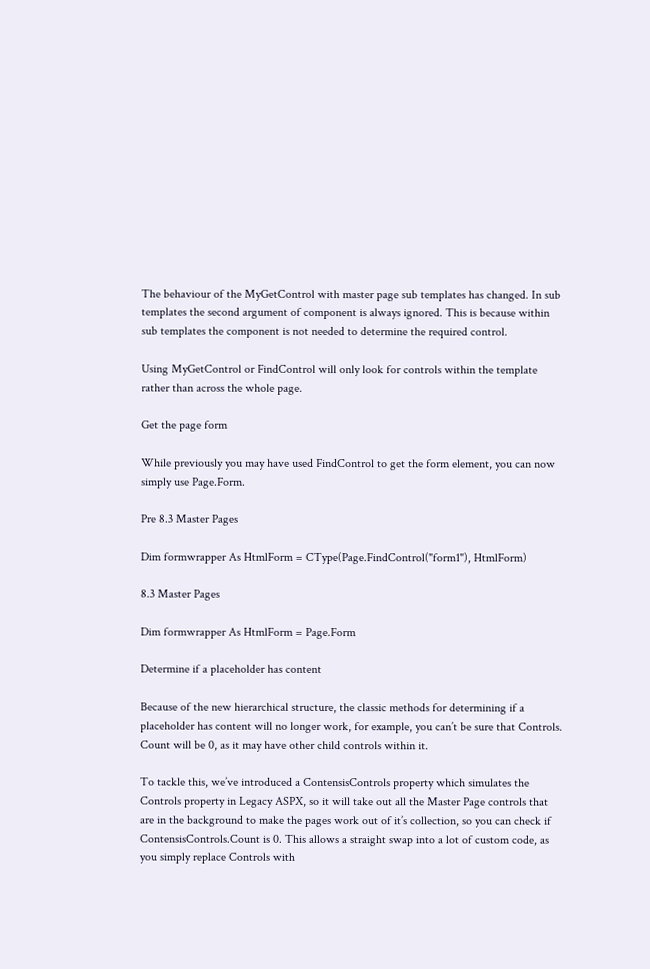The behaviour of the MyGetControl with master page sub templates has changed. In sub templates the second argument of component is always ignored. This is because within sub templates the component is not needed to determine the required control.

Using MyGetControl or FindControl will only look for controls within the template rather than across the whole page.

Get the page form

While previously you may have used FindControl to get the form element, you can now simply use Page.Form.

Pre 8.3 Master Pages

Dim formwrapper As HtmlForm = CType(Page.FindControl("form1"), HtmlForm)

8.3 Master Pages

Dim formwrapper As HtmlForm = Page.Form

Determine if a placeholder has content

Because of the new hierarchical structure, the classic methods for determining if a placeholder has content will no longer work, for example, you can’t be sure that Controls. Count will be 0, as it may have other child controls within it.

To tackle this, we’ve introduced a ContensisControls property which simulates the Controls property in Legacy ASPX, so it will take out all the Master Page controls that are in the background to make the pages work out of it’s collection, so you can check if ContensisControls.Count is 0. This allows a straight swap into a lot of custom code, as you simply replace Controls with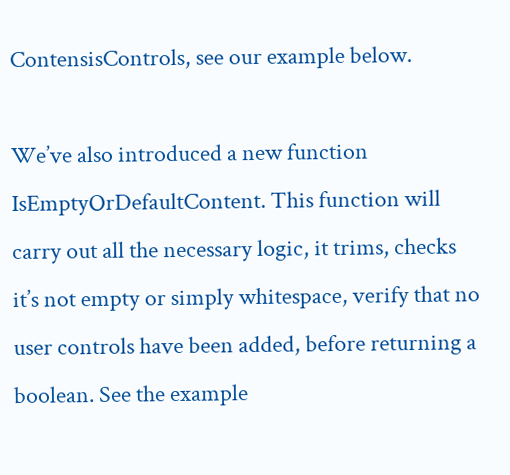ContensisControls, see our example below.

We’ve also introduced a new function IsEmptyOrDefaultContent. This function will carry out all the necessary logic, it trims, checks it’s not empty or simply whitespace, verify that no user controls have been added, before returning a boolean. See the example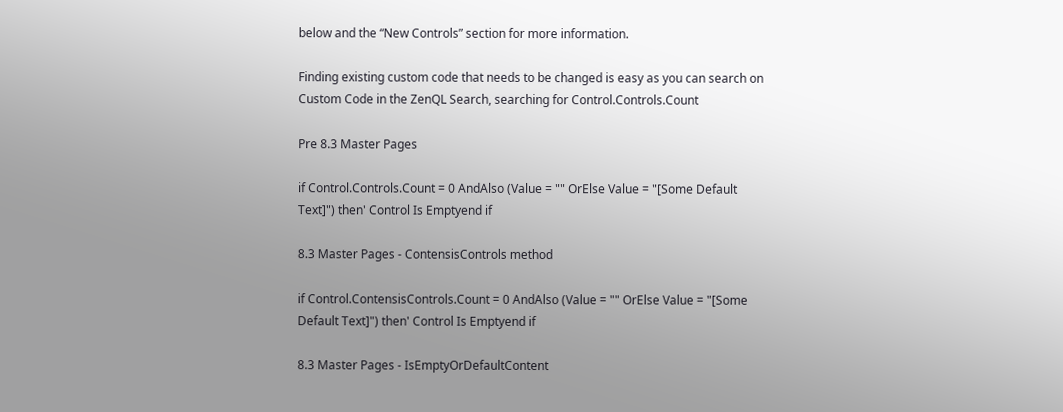below and the “New Controls” section for more information.

Finding existing custom code that needs to be changed is easy as you can search on Custom Code in the ZenQL Search, searching for Control.Controls.Count

Pre 8.3 Master Pages

if Control.Controls.Count = 0 AndAlso (Value = "" OrElse Value = "[Some Default Text]") then' Control Is Emptyend if

8.3 Master Pages - ContensisControls method

if Control.ContensisControls.Count = 0 AndAlso (Value = "" OrElse Value = "[Some Default Text]") then' Control Is Emptyend if

8.3 Master Pages - IsEmptyOrDefaultContent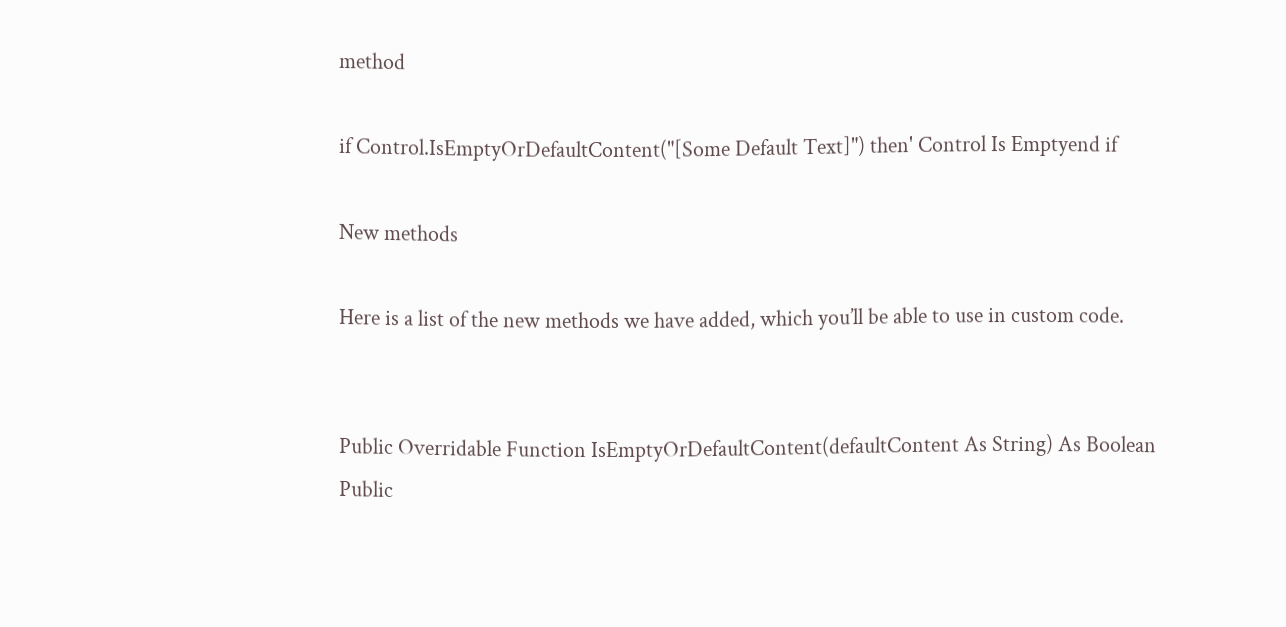method

if Control.IsEmptyOrDefaultContent("[Some Default Text]") then' Control Is Emptyend if

New methods

Here is a list of the new methods we have added, which you’ll be able to use in custom code.


Public Overridable Function IsEmptyOrDefaultContent(defaultContent As String) As Boolean
Public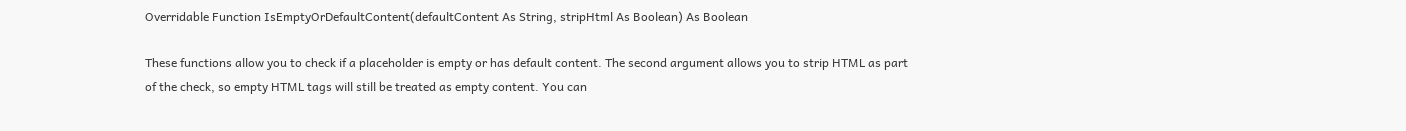Overridable Function IsEmptyOrDefaultContent(defaultContent As String, stripHtml As Boolean) As Boolean

These functions allow you to check if a placeholder is empty or has default content. The second argument allows you to strip HTML as part of the check, so empty HTML tags will still be treated as empty content. You can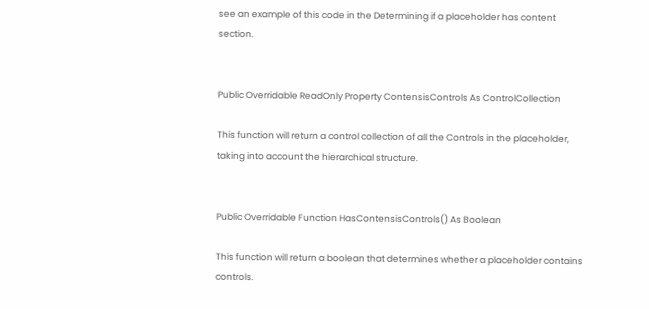see an example of this code in the Determining if a placeholder has content section.


Public Overridable ReadOnly Property ContensisControls As ControlCollection

This function will return a control collection of all the Controls in the placeholder, taking into account the hierarchical structure.


Public Overridable Function HasContensisControls() As Boolean

This function will return a boolean that determines whether a placeholder contains controls.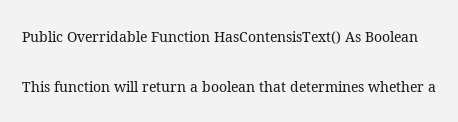Public Overridable Function HasContensisText() As Boolean

This function will return a boolean that determines whether a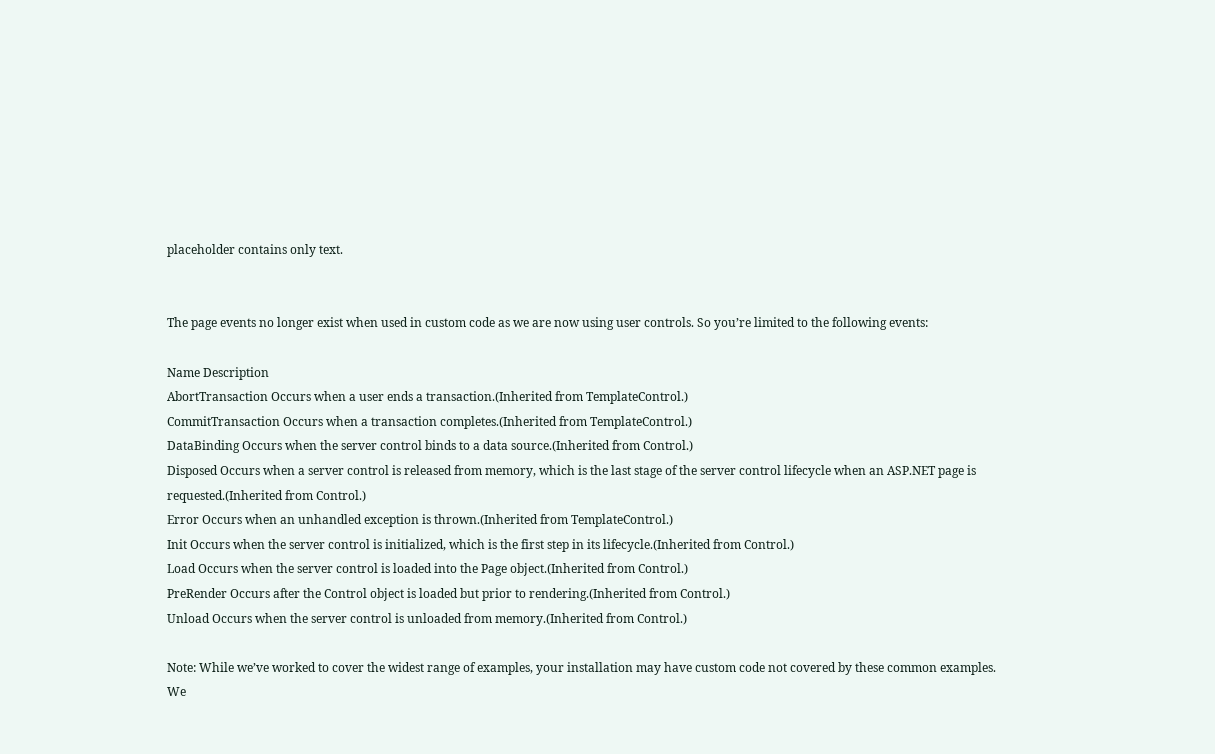placeholder contains only text.


The page events no longer exist when used in custom code as we are now using user controls. So you’re limited to the following events:

Name Description
AbortTransaction Occurs when a user ends a transaction.(Inherited from TemplateControl.)
CommitTransaction Occurs when a transaction completes.(Inherited from TemplateControl.)
DataBinding Occurs when the server control binds to a data source.(Inherited from Control.)
Disposed Occurs when a server control is released from memory, which is the last stage of the server control lifecycle when an ASP.NET page is requested.(Inherited from Control.)
Error Occurs when an unhandled exception is thrown.(Inherited from TemplateControl.)
Init Occurs when the server control is initialized, which is the first step in its lifecycle.(Inherited from Control.)
Load Occurs when the server control is loaded into the Page object.(Inherited from Control.)
PreRender Occurs after the Control object is loaded but prior to rendering.(Inherited from Control.)
Unload Occurs when the server control is unloaded from memory.(Inherited from Control.)

Note: While we’ve worked to cover the widest range of examples, your installation may have custom code not covered by these common examples. We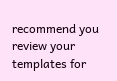recommend you review your templates for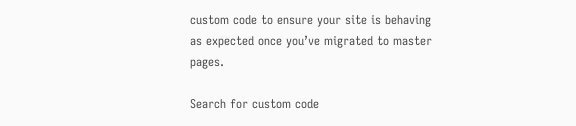custom code to ensure your site is behaving as expected once you’ve migrated to master pages.

Search for custom code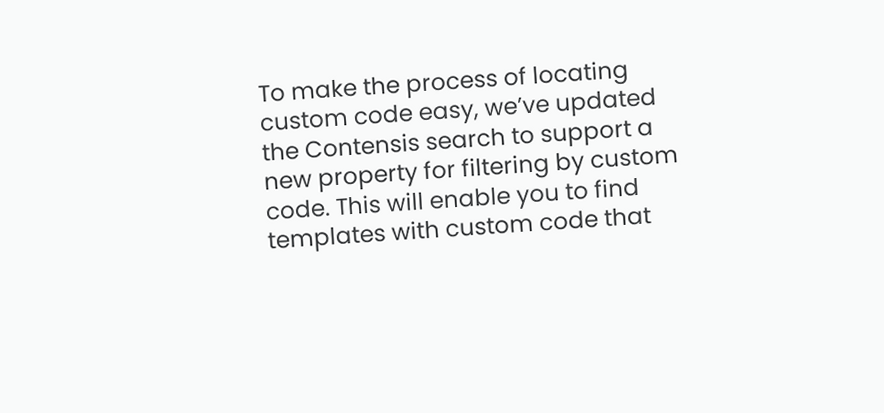To make the process of locating custom code easy, we’ve updated the Contensis search to support a new property for filtering by custom code. This will enable you to find templates with custom code that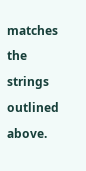matches the strings outlined above.